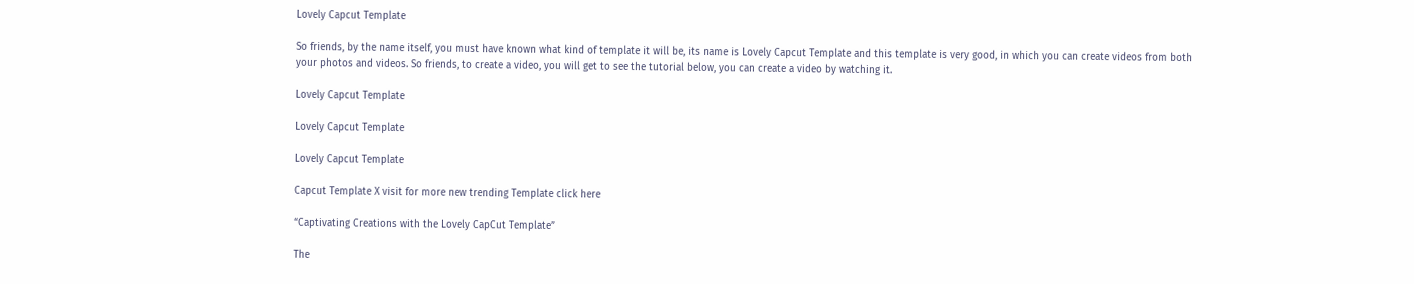Lovely Capcut Template

So friends, by the name itself, you must have known what kind of template it will be, its name is Lovely Capcut Template and this template is very good, in which you can create videos from both your photos and videos. So friends, to create a video, you will get to see the tutorial below, you can create a video by watching it.

Lovely Capcut Template

Lovely Capcut Template

Lovely Capcut Template

Capcut Template X visit for more new trending Template click here

“Captivating Creations with the Lovely CapCut Template”

The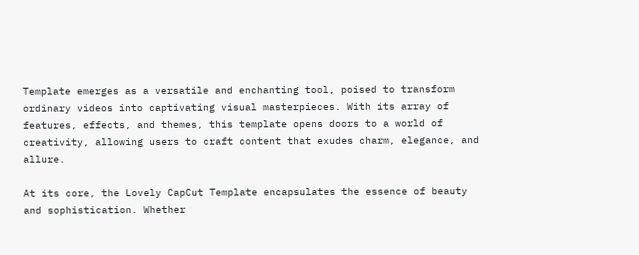Template emerges as a versatile and enchanting tool, poised to transform ordinary videos into captivating visual masterpieces. With its array of features, effects, and themes, this template opens doors to a world of creativity, allowing users to craft content that exudes charm, elegance, and allure.

At its core, the Lovely CapCut Template encapsulates the essence of beauty and sophistication. Whether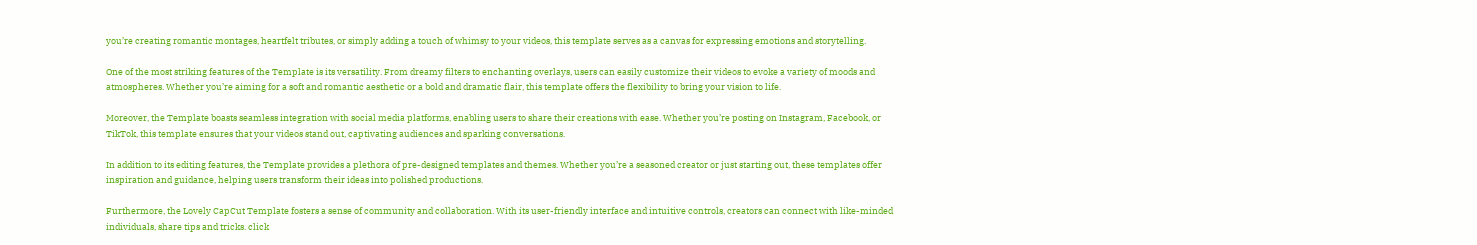you’re creating romantic montages, heartfelt tributes, or simply adding a touch of whimsy to your videos, this template serves as a canvas for expressing emotions and storytelling.

One of the most striking features of the Template is its versatility. From dreamy filters to enchanting overlays, users can easily customize their videos to evoke a variety of moods and atmospheres. Whether you’re aiming for a soft and romantic aesthetic or a bold and dramatic flair, this template offers the flexibility to bring your vision to life.

Moreover, the Template boasts seamless integration with social media platforms, enabling users to share their creations with ease. Whether you’re posting on Instagram, Facebook, or TikTok, this template ensures that your videos stand out, captivating audiences and sparking conversations.

In addition to its editing features, the Template provides a plethora of pre-designed templates and themes. Whether you’re a seasoned creator or just starting out, these templates offer inspiration and guidance, helping users transform their ideas into polished productions.

Furthermore, the Lovely CapCut Template fosters a sense of community and collaboration. With its user-friendly interface and intuitive controls, creators can connect with like-minded individuals, share tips and tricks. click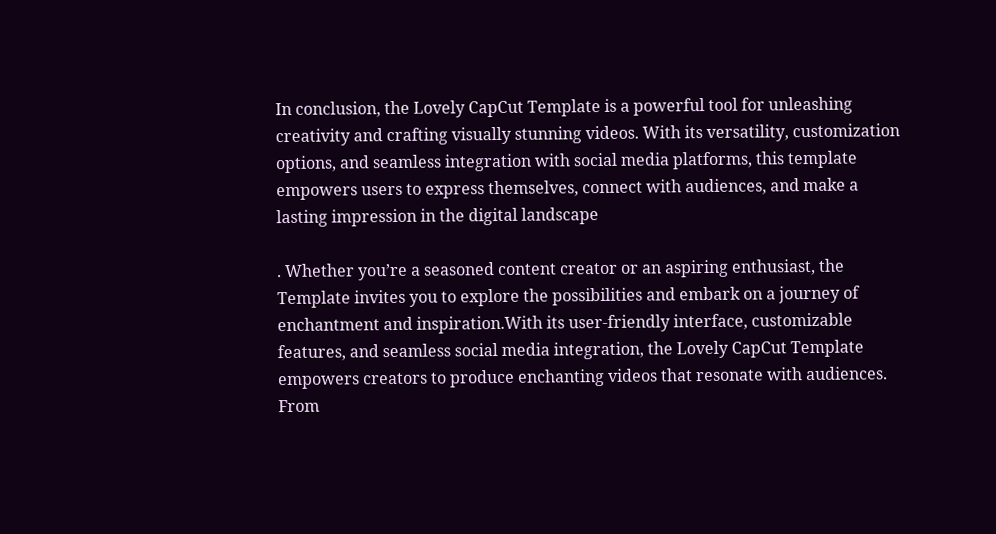In conclusion, the Lovely CapCut Template is a powerful tool for unleashing creativity and crafting visually stunning videos. With its versatility, customization options, and seamless integration with social media platforms, this template empowers users to express themselves, connect with audiences, and make a lasting impression in the digital landscape

. Whether you’re a seasoned content creator or an aspiring enthusiast, the Template invites you to explore the possibilities and embark on a journey of enchantment and inspiration.With its user-friendly interface, customizable features, and seamless social media integration, the Lovely CapCut Template empowers creators to produce enchanting videos that resonate with audiences. From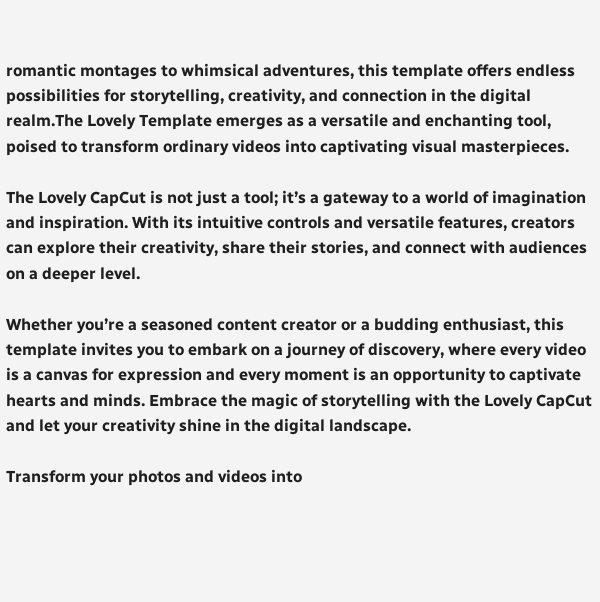romantic montages to whimsical adventures, this template offers endless possibilities for storytelling, creativity, and connection in the digital realm.The Lovely Template emerges as a versatile and enchanting tool, poised to transform ordinary videos into captivating visual masterpieces.

The Lovely CapCut is not just a tool; it’s a gateway to a world of imagination and inspiration. With its intuitive controls and versatile features, creators can explore their creativity, share their stories, and connect with audiences on a deeper level.

Whether you’re a seasoned content creator or a budding enthusiast, this template invites you to embark on a journey of discovery, where every video is a canvas for expression and every moment is an opportunity to captivate hearts and minds. Embrace the magic of storytelling with the Lovely CapCut and let your creativity shine in the digital landscape.

Transform your photos and videos into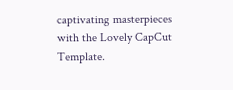captivating masterpieces with the Lovely CapCut Template.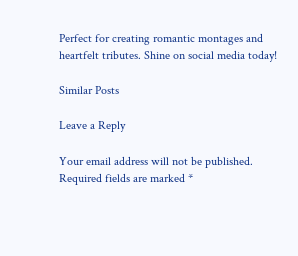Perfect for creating romantic montages and heartfelt tributes. Shine on social media today!

Similar Posts

Leave a Reply

Your email address will not be published. Required fields are marked *